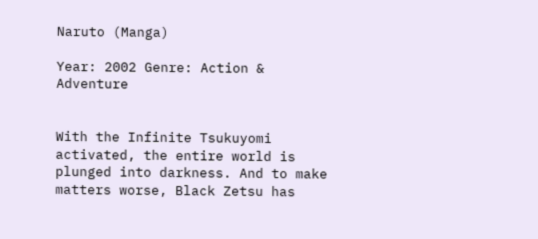Naruto (Manga)

Year: 2002 Genre: Action & Adventure


With the Infinite Tsukuyomi activated, the entire world is plunged into darkness. And to make matters worse, Black Zetsu has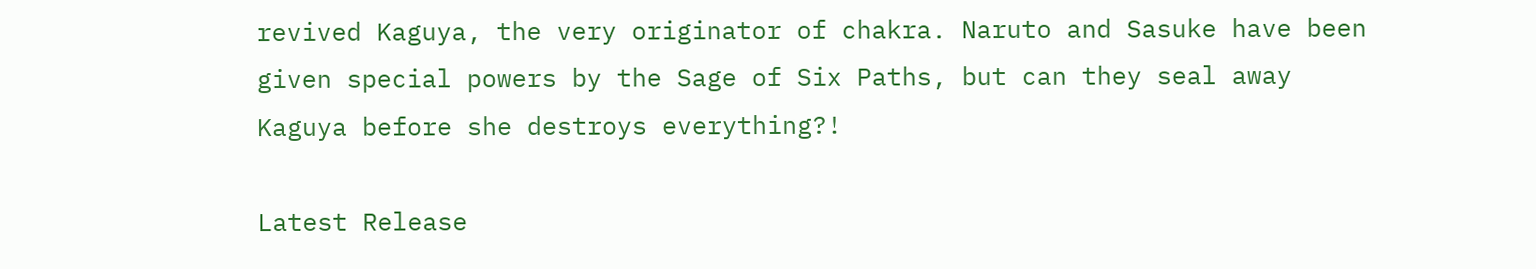revived Kaguya, the very originator of chakra. Naruto and Sasuke have been given special powers by the Sage of Six Paths, but can they seal away Kaguya before she destroys everything?!

Latest Release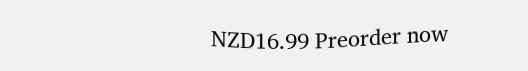NZD16.99 Preorder now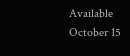Available October 15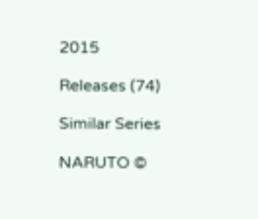2015

Releases (74)

Similar Series

NARUTO ©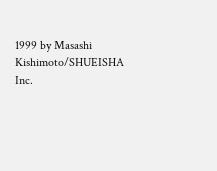1999 by Masashi Kishimoto/SHUEISHA Inc.